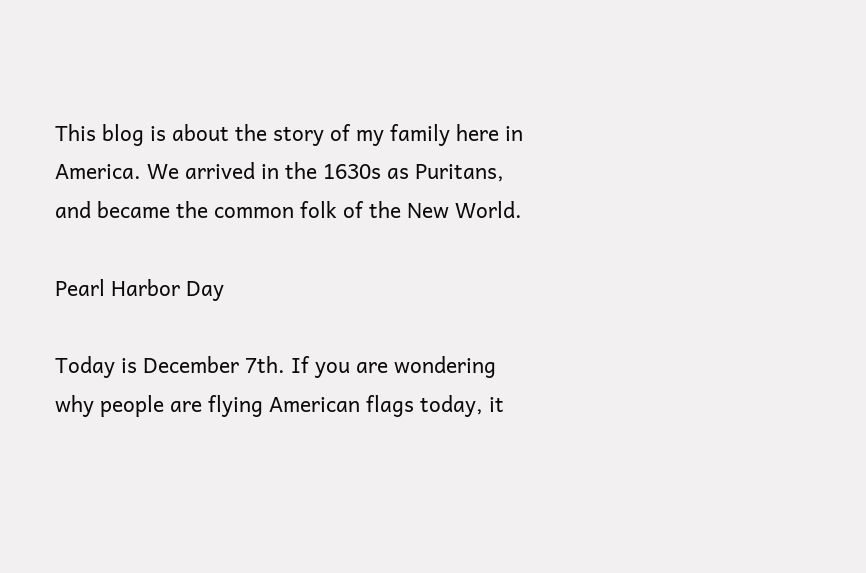This blog is about the story of my family here in America. We arrived in the 1630s as Puritans, and became the common folk of the New World.

Pearl Harbor Day

Today is December 7th. If you are wondering why people are flying American flags today, it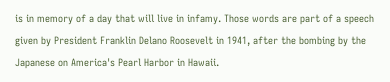is in memory of a day that will live in infamy. Those words are part of a speech given by President Franklin Delano Roosevelt in 1941, after the bombing by the Japanese on America's Pearl Harbor in Hawaii.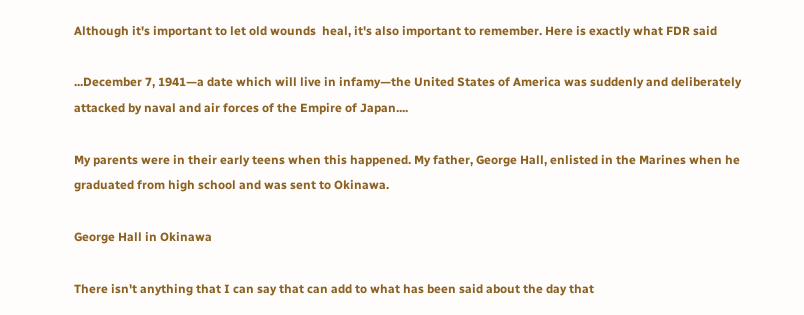Although it's important to let old wounds  heal, it's also important to remember. Here is exactly what FDR said

...December 7, 1941—a date which will live in infamy—the United States of America was suddenly and deliberately attacked by naval and air forces of the Empire of Japan....

My parents were in their early teens when this happened. My father, George Hall, enlisted in the Marines when he graduated from high school and was sent to Okinawa.

George Hall in Okinawa

There isn't anything that I can say that can add to what has been said about the day that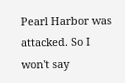Pearl Harbor was attacked. So I won't say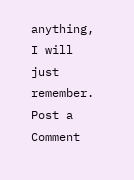anything, I will just remember.
Post a Comment